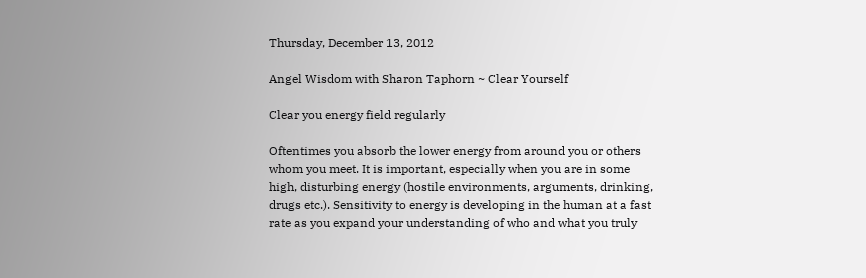Thursday, December 13, 2012

Angel Wisdom with Sharon Taphorn ~ Clear Yourself

Clear you energy field regularly

Oftentimes you absorb the lower energy from around you or others whom you meet. It is important, especially when you are in some high, disturbing energy (hostile environments, arguments, drinking, drugs etc.). Sensitivity to energy is developing in the human at a fast rate as you expand your understanding of who and what you truly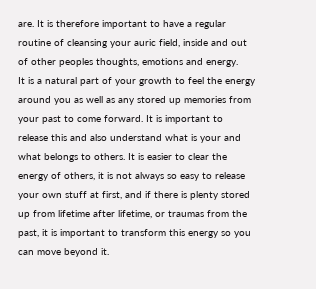are. It is therefore important to have a regular routine of cleansing your auric field, inside and out of other peoples thoughts, emotions and energy.
It is a natural part of your growth to feel the energy around you as well as any stored up memories from your past to come forward. It is important to release this and also understand what is your and what belongs to others. It is easier to clear the energy of others, it is not always so easy to release your own stuff at first, and if there is plenty stored up from lifetime after lifetime, or traumas from the past, it is important to transform this energy so you can move beyond it.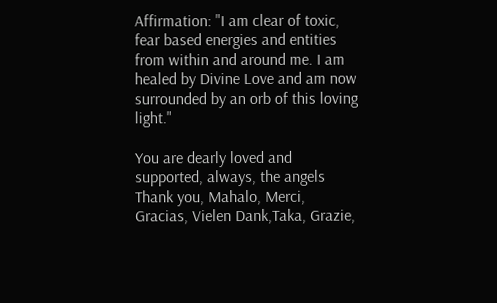Affirmation: "I am clear of toxic, fear based energies and entities from within and around me. I am healed by Divine Love and am now surrounded by an orb of this loving light."

You are dearly loved and supported, always, the angels
Thank you, Mahalo, Merci, Gracias, Vielen Dank,Taka, Grazie,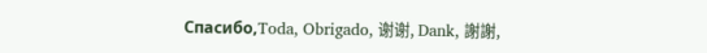Спасибо,Toda, Obrigado, 谢谢, Dank, 謝謝,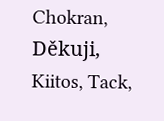Chokran, Děkuji, Kiitos, Tack,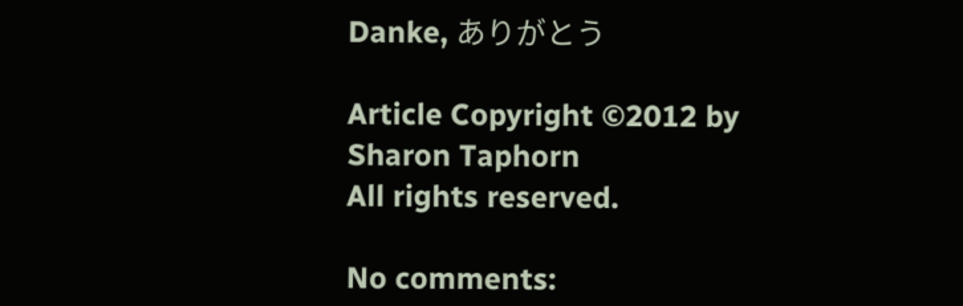Danke, ありがとう

Article Copyright ©2012 by Sharon Taphorn
All rights reserved.

No comments: